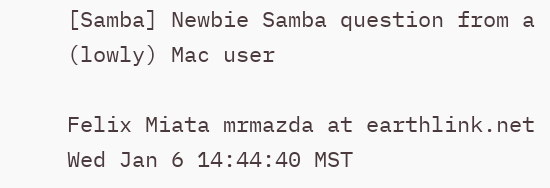[Samba] Newbie Samba question from a (lowly) Mac user

Felix Miata mrmazda at earthlink.net
Wed Jan 6 14:44:40 MST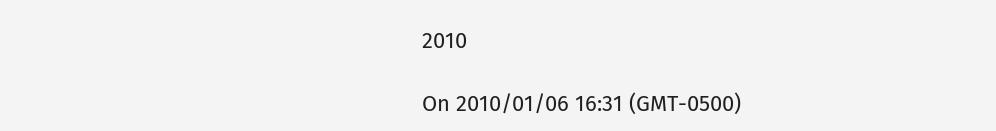2010

On 2010/01/06 16:31 (GMT-0500)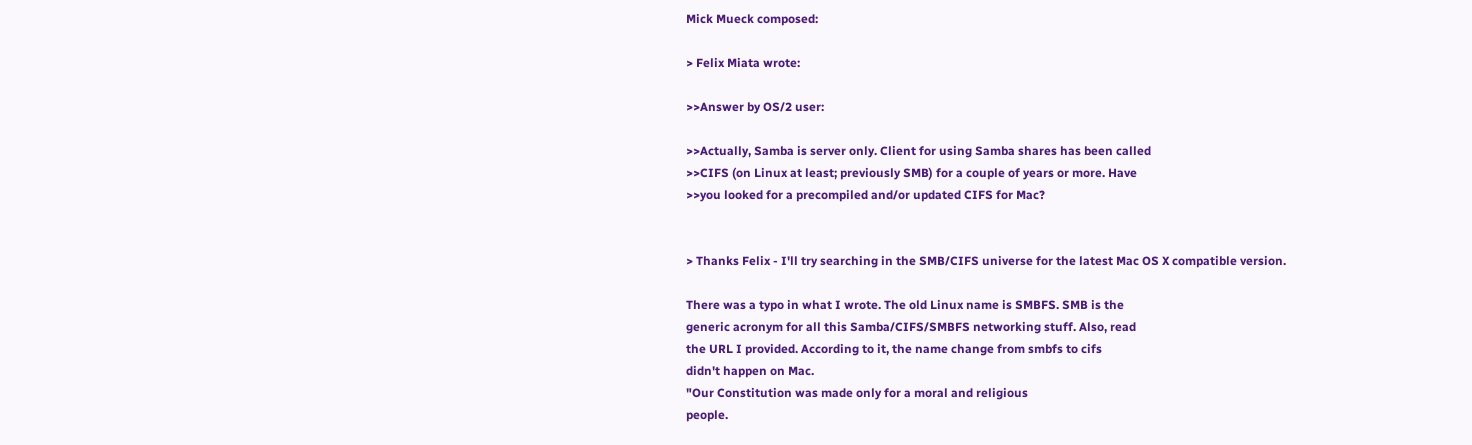Mick Mueck composed:

> Felix Miata wrote:

>>Answer by OS/2 user:

>>Actually, Samba is server only. Client for using Samba shares has been called
>>CIFS (on Linux at least; previously SMB) for a couple of years or more. Have
>>you looked for a precompiled and/or updated CIFS for Mac?


> Thanks Felix - I'll try searching in the SMB/CIFS universe for the latest Mac OS X compatible version.

There was a typo in what I wrote. The old Linux name is SMBFS. SMB is the
generic acronym for all this Samba/CIFS/SMBFS networking stuff. Also, read
the URL I provided. According to it, the name change from smbfs to cifs
didn't happen on Mac.
"Our Constitution was made only for a moral and religious
people.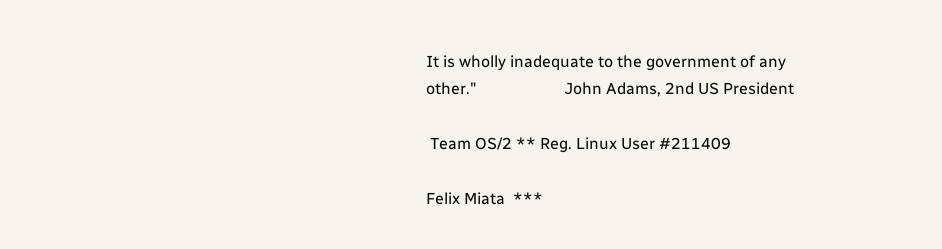It is wholly inadequate to the government of any
other."                      John Adams, 2nd US President

 Team OS/2 ** Reg. Linux User #211409

Felix Miata  ***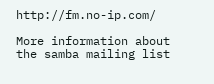http://fm.no-ip.com/

More information about the samba mailing list